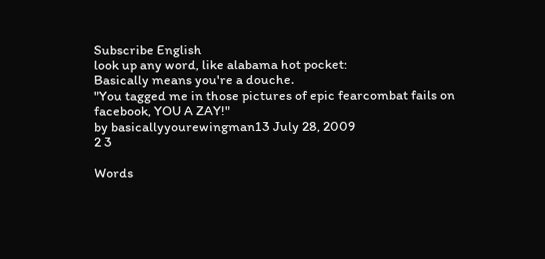Subscribe English
look up any word, like alabama hot pocket:
Basically means you're a douche.
"You tagged me in those pictures of epic fearcombat fails on facebook, YOU A ZAY!"
by basicallyyourewingman13 July 28, 2009
2 3

Words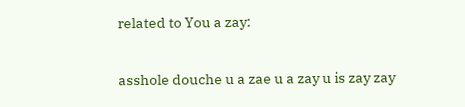related to You a zay:

asshole douche u a zae u a zay u is zay zay